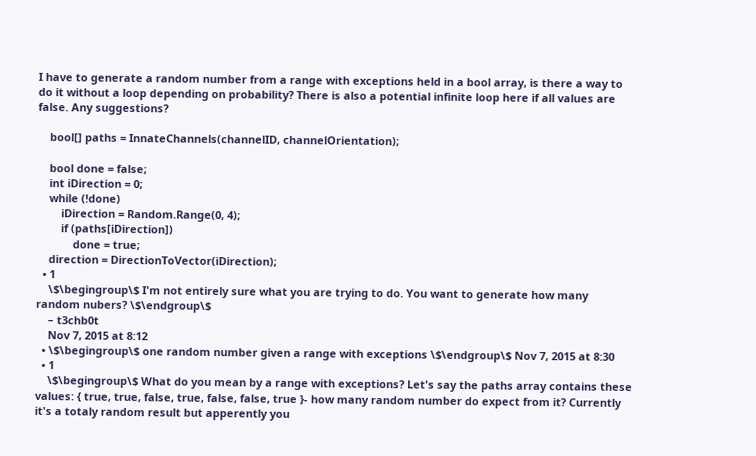I have to generate a random number from a range with exceptions held in a bool array, is there a way to do it without a loop depending on probability? There is also a potential infinite loop here if all values are false. Any suggestions?

    bool[] paths = InnateChannels(channelID, channelOrientation);

    bool done = false;
    int iDirection = 0;
    while (!done)
        iDirection = Random.Range(0, 4);
        if (paths[iDirection])
            done = true;
    direction = DirectionToVector(iDirection);
  • 1
    \$\begingroup\$ I'm not entirely sure what you are trying to do. You want to generate how many random nubers? \$\endgroup\$
    – t3chb0t
    Nov 7, 2015 at 8:12
  • \$\begingroup\$ one random number given a range with exceptions \$\endgroup\$ Nov 7, 2015 at 8:30
  • 1
    \$\begingroup\$ What do you mean by a range with exceptions? Let's say the paths array contains these values: { true, true, false, true, false, false, true }- how many random number do expect from it? Currently it's a totaly random result but apperently you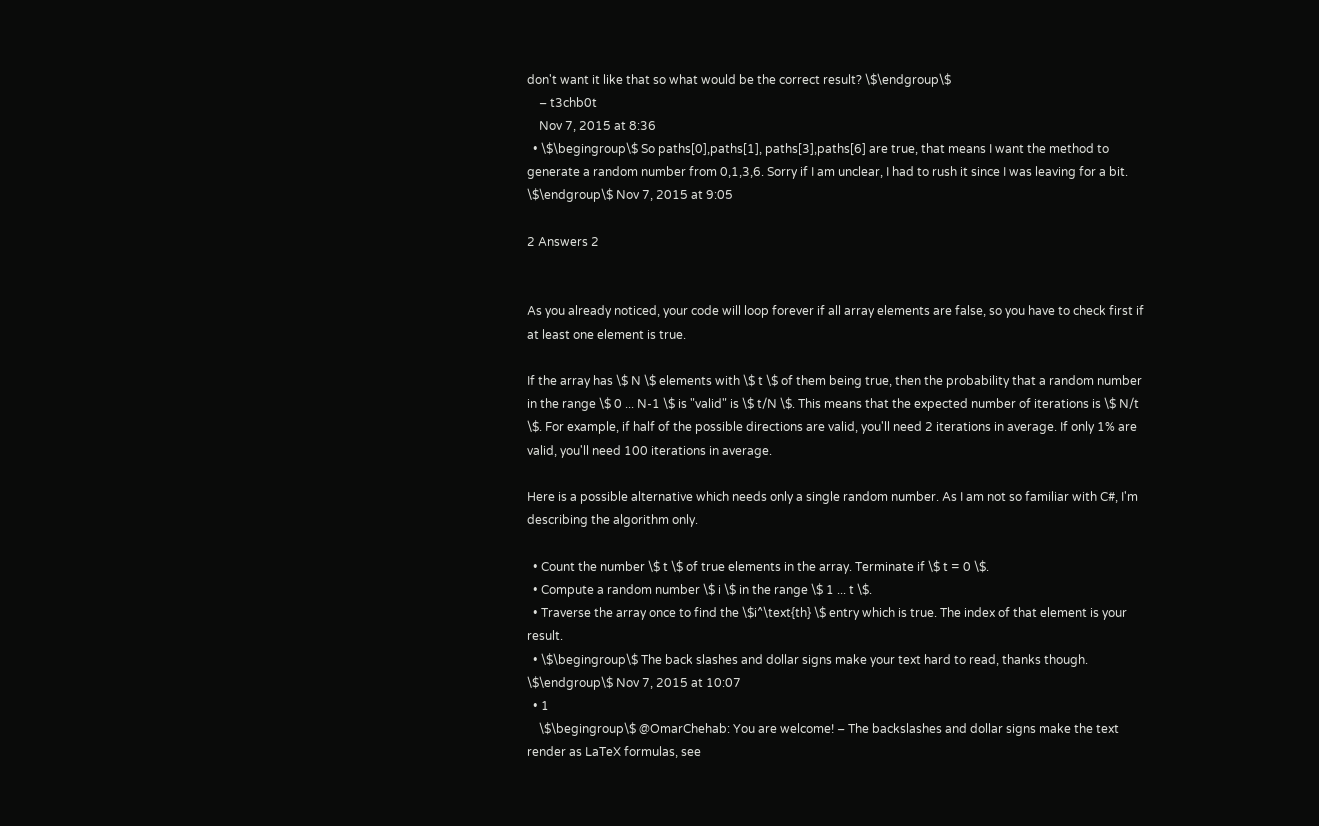don't want it like that so what would be the correct result? \$\endgroup\$
    – t3chb0t
    Nov 7, 2015 at 8:36
  • \$\begingroup\$ So paths[0],paths[1], paths[3],paths[6] are true, that means I want the method to generate a random number from 0,1,3,6. Sorry if I am unclear, I had to rush it since I was leaving for a bit. \$\endgroup\$ Nov 7, 2015 at 9:05

2 Answers 2


As you already noticed, your code will loop forever if all array elements are false, so you have to check first if at least one element is true.

If the array has \$ N \$ elements with \$ t \$ of them being true, then the probability that a random number in the range \$ 0 ... N-1 \$ is "valid" is \$ t/N \$. This means that the expected number of iterations is \$ N/t \$. For example, if half of the possible directions are valid, you'll need 2 iterations in average. If only 1% are valid, you'll need 100 iterations in average.

Here is a possible alternative which needs only a single random number. As I am not so familiar with C#, I'm describing the algorithm only.

  • Count the number \$ t \$ of true elements in the array. Terminate if \$ t = 0 \$.
  • Compute a random number \$ i \$ in the range \$ 1 ... t \$.
  • Traverse the array once to find the \$i^\text{th} \$ entry which is true. The index of that element is your result.
  • \$\begingroup\$ The back slashes and dollar signs make your text hard to read, thanks though. \$\endgroup\$ Nov 7, 2015 at 10:07
  • 1
    \$\begingroup\$ @OmarChehab: You are welcome! – The backslashes and dollar signs make the text render as LaTeX formulas, see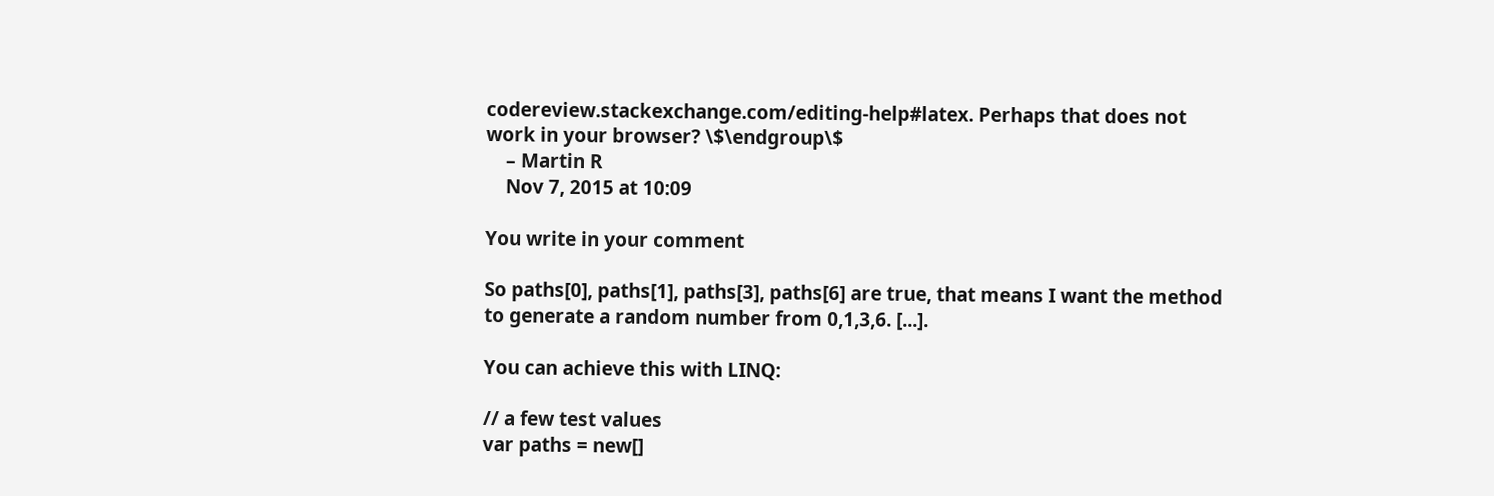codereview.stackexchange.com/editing-help#latex. Perhaps that does not work in your browser? \$\endgroup\$
    – Martin R
    Nov 7, 2015 at 10:09

You write in your comment

So paths[0], paths[1], paths[3], paths[6] are true, that means I want the method to generate a random number from 0,1,3,6. [...].

You can achieve this with LINQ:

// a few test values
var paths = new[]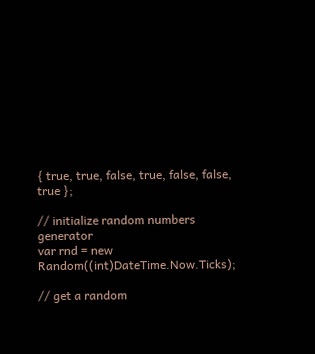{ true, true, false, true, false, false, true };

// initialize random numbers generator
var rnd = new Random((int)DateTime.Now.Ticks);

// get a random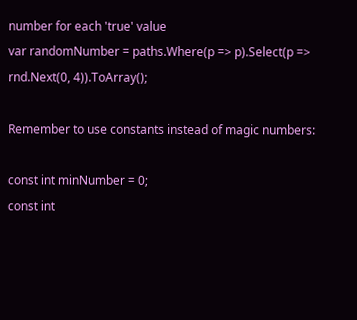number for each 'true' value
var randomNumber = paths.Where(p => p).Select(p => rnd.Next(0, 4)).ToArray();

Remember to use constants instead of magic numbers:

const int minNumber = 0;
const int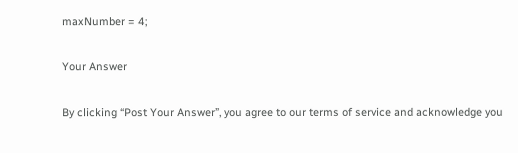maxNumber = 4;

Your Answer

By clicking “Post Your Answer”, you agree to our terms of service and acknowledge you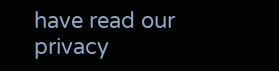have read our privacy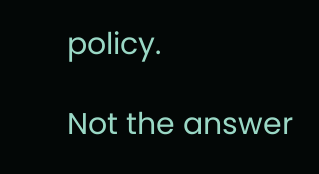policy.

Not the answer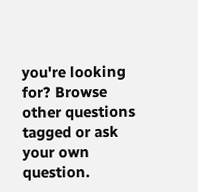you're looking for? Browse other questions tagged or ask your own question.